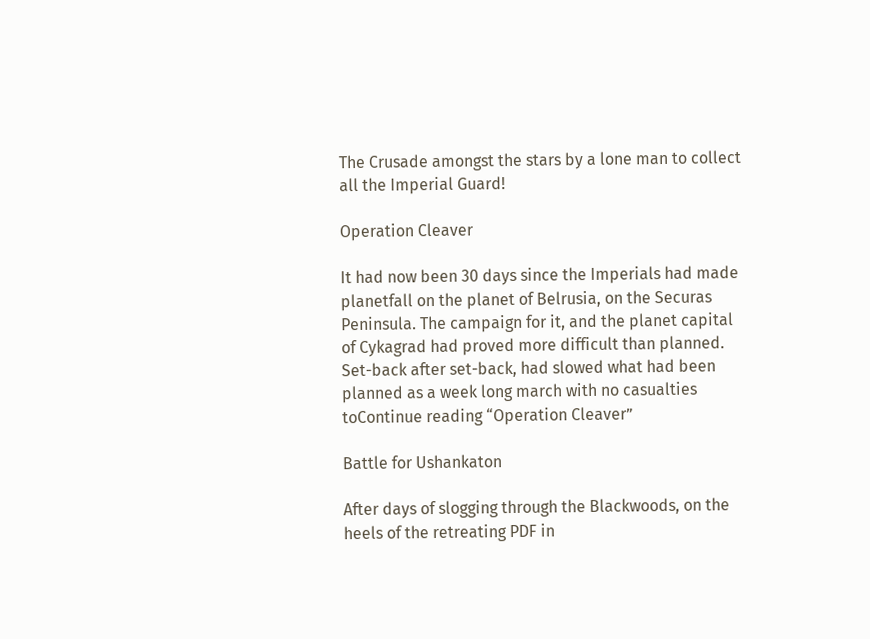The Crusade amongst the stars by a lone man to collect all the Imperial Guard!

Operation Cleaver

It had now been 30 days since the Imperials had made planetfall on the planet of Belrusia, on the Securas Peninsula. The campaign for it, and the planet capital of Cykagrad had proved more difficult than planned. Set-back after set-back, had slowed what had been planned as a week long march with no casualties toContinue reading “Operation Cleaver”

Battle for Ushankaton

After days of slogging through the Blackwoods, on the heels of the retreating PDF in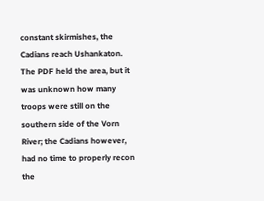constant skirmishes, the Cadians reach Ushankaton. The PDF held the area, but it was unknown how many troops were still on the southern side of the Vorn River; the Cadians however, had no time to properly recon the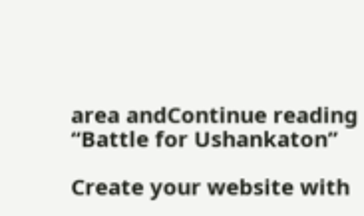area andContinue reading “Battle for Ushankaton”

Create your website with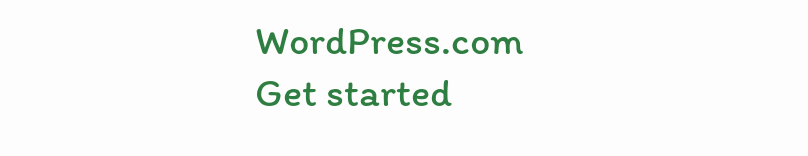WordPress.com
Get started